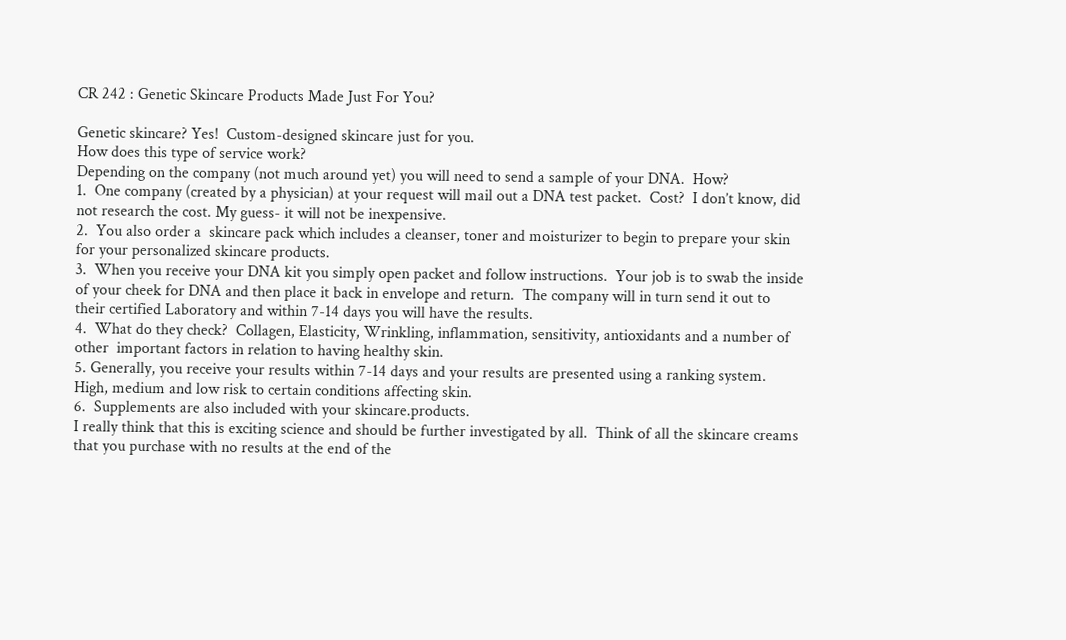CR 242 : Genetic Skincare Products Made Just For You?

Genetic skincare? Yes!  Custom-designed skincare just for you.
How does this type of service work?
Depending on the company (not much around yet) you will need to send a sample of your DNA.  How?
1.  One company (created by a physician) at your request will mail out a DNA test packet.  Cost?  I don’t know, did not research the cost. My guess- it will not be inexpensive.
2.  You also order a  skincare pack which includes a cleanser, toner and moisturizer to begin to prepare your skin for your personalized skincare products.
3.  When you receive your DNA kit you simply open packet and follow instructions.  Your job is to swab the inside of your cheek for DNA and then place it back in envelope and return.  The company will in turn send it out to their certified Laboratory and within 7-14 days you will have the results.
4.  What do they check?  Collagen, Elasticity, Wrinkling, inflammation, sensitivity, antioxidants and a number of other  important factors in relation to having healthy skin.
5. Generally, you receive your results within 7-14 days and your results are presented using a ranking system.  High, medium and low risk to certain conditions affecting skin.
6.  Supplements are also included with your skincare.products.
I really think that this is exciting science and should be further investigated by all.  Think of all the skincare creams that you purchase with no results at the end of the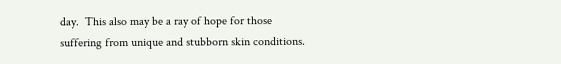day.  This also may be a ray of hope for those suffering from unique and stubborn skin conditions.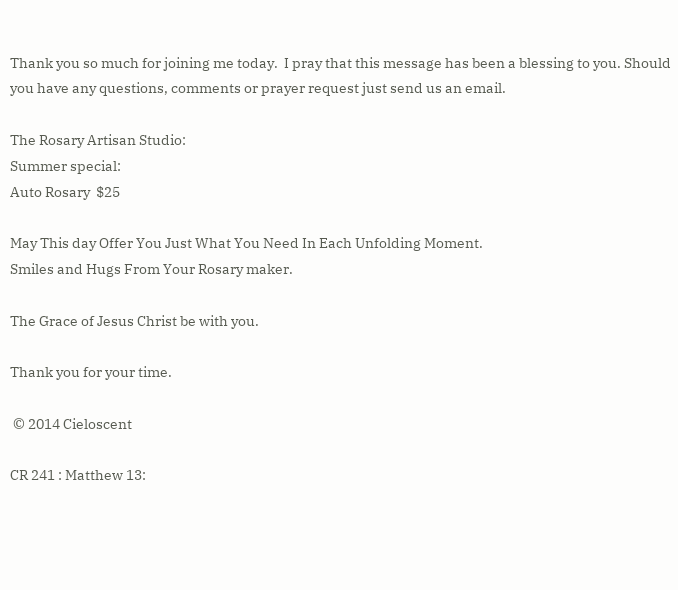Thank you so much for joining me today.  I pray that this message has been a blessing to you. Should you have any questions, comments or prayer request just send us an email.

The Rosary Artisan Studio:
Summer special:
Auto Rosary  $25

May This day Offer You Just What You Need In Each Unfolding Moment.
Smiles and Hugs From Your Rosary maker.

The Grace of Jesus Christ be with you.

Thank you for your time.

 © 2014 Cieloscent

CR 241 : Matthew 13: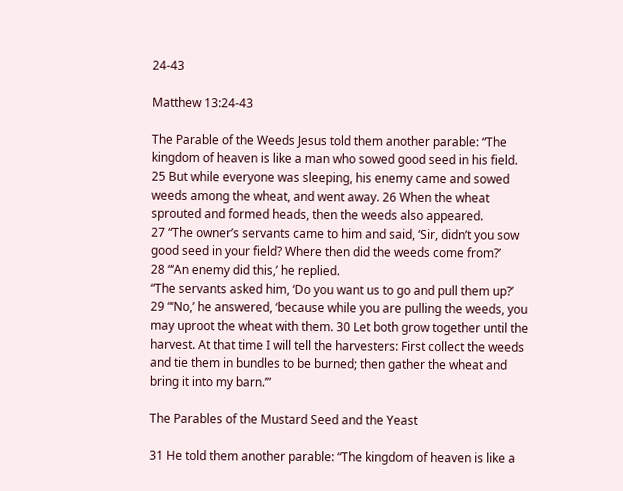24-43

Matthew 13:24-43

The Parable of the Weeds Jesus told them another parable: “The kingdom of heaven is like a man who sowed good seed in his field. 25 But while everyone was sleeping, his enemy came and sowed weeds among the wheat, and went away. 26 When the wheat sprouted and formed heads, then the weeds also appeared.
27 “The owner’s servants came to him and said, ‘Sir, didn’t you sow good seed in your field? Where then did the weeds come from?’
28 “‘An enemy did this,’ he replied.
“The servants asked him, ‘Do you want us to go and pull them up?’
29 “‘No,’ he answered, ‘because while you are pulling the weeds, you may uproot the wheat with them. 30 Let both grow together until the harvest. At that time I will tell the harvesters: First collect the weeds and tie them in bundles to be burned; then gather the wheat and bring it into my barn.’”

The Parables of the Mustard Seed and the Yeast

31 He told them another parable: “The kingdom of heaven is like a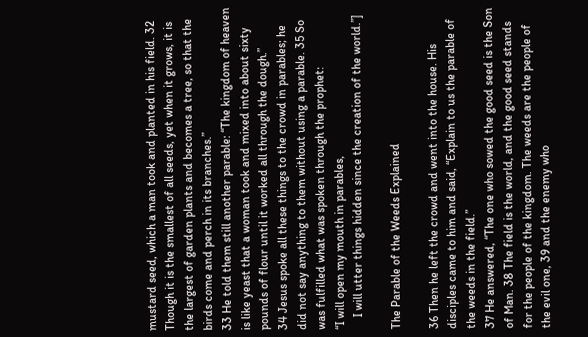mustard seed, which a man took and planted in his field. 32 Though it is the smallest of all seeds, yet when it grows, it is the largest of garden plants and becomes a tree, so that the birds come and perch in its branches.”
33 He told them still another parable: “The kingdom of heaven is like yeast that a woman took and mixed into about sixty pounds of flour until it worked all through the dough.”
34 Jesus spoke all these things to the crowd in parables; he did not say anything to them without using a parable. 35 So was fulfilled what was spoken through the prophet:
“I will open my mouth in parables,
    I will utter things hidden since the creation of the world.”]

The Parable of the Weeds Explained

36 Then he left the crowd and went into the house. His disciples came to him and said, “Explain to us the parable of the weeds in the field.”
37 He answered, “The one who sowed the good seed is the Son of Man. 38 The field is the world, and the good seed stands for the people of the kingdom. The weeds are the people of the evil one, 39 and the enemy who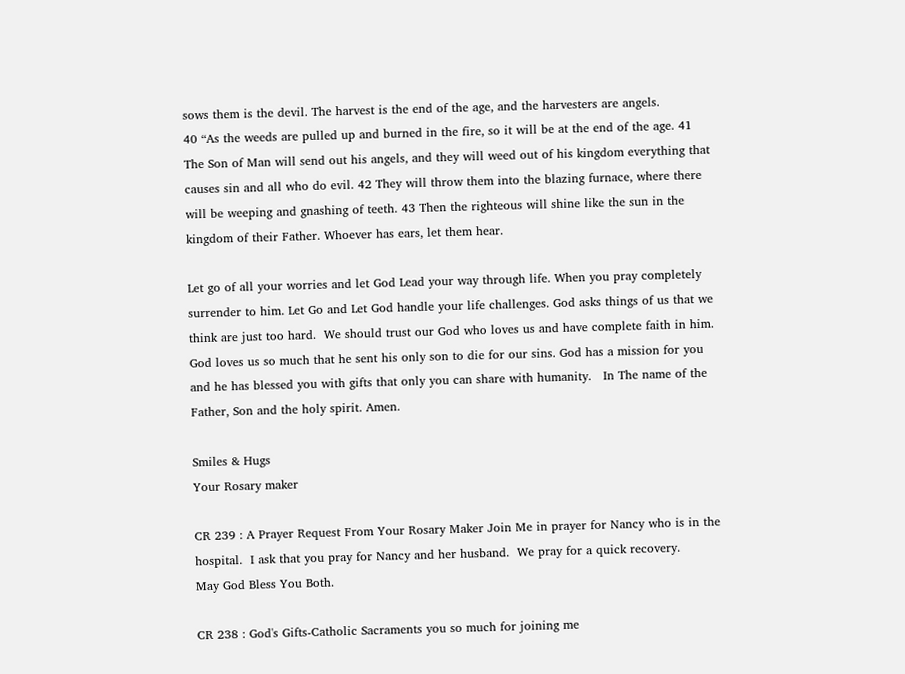sows them is the devil. The harvest is the end of the age, and the harvesters are angels.
40 “As the weeds are pulled up and burned in the fire, so it will be at the end of the age. 41 The Son of Man will send out his angels, and they will weed out of his kingdom everything that causes sin and all who do evil. 42 They will throw them into the blazing furnace, where there will be weeping and gnashing of teeth. 43 Then the righteous will shine like the sun in the kingdom of their Father. Whoever has ears, let them hear.

Let go of all your worries and let God Lead your way through life. When you pray completely surrender to him. Let Go and Let God handle your life challenges. God asks things of us that we think are just too hard.  We should trust our God who loves us and have complete faith in him. God loves us so much that he sent his only son to die for our sins. God has a mission for you and he has blessed you with gifts that only you can share with humanity.   In The name of the Father, Son and the holy spirit. Amen.

Smiles & Hugs
Your Rosary maker

CR 239 : A Prayer Request From Your Rosary Maker Join Me in prayer for Nancy who is in the hospital.  I ask that you pray for Nancy and her husband.  We pray for a quick recovery.
May God Bless You Both.

CR 238 : God's Gifts-Catholic Sacraments you so much for joining me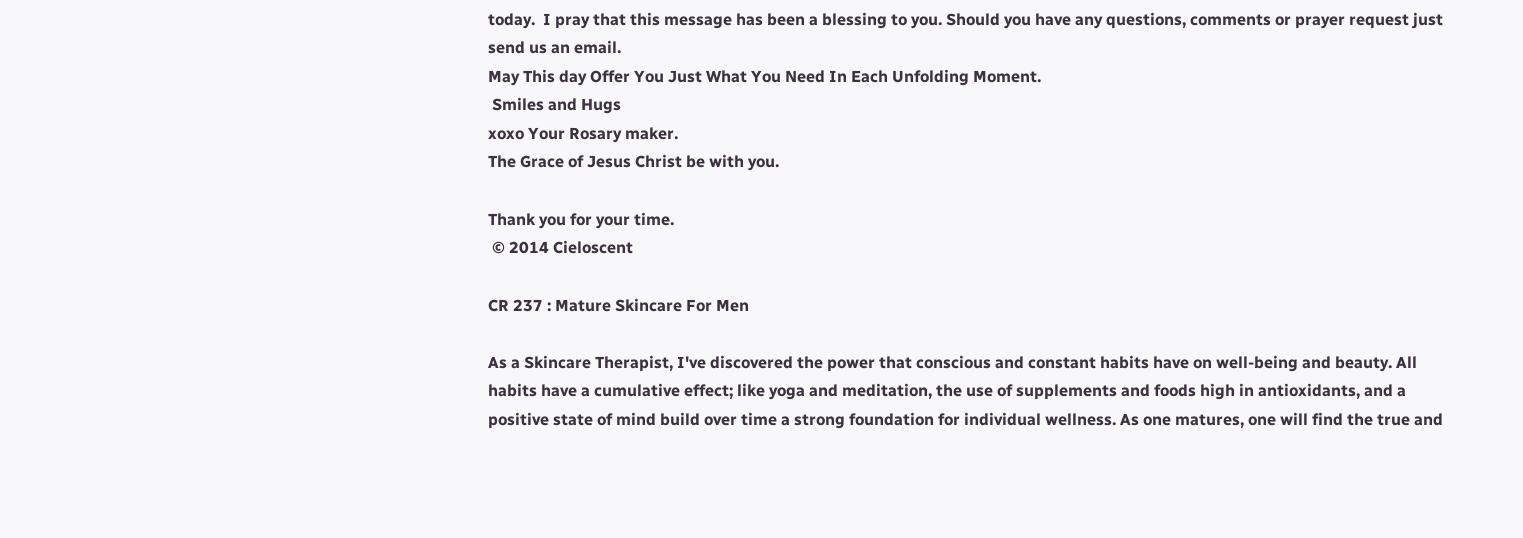today.  I pray that this message has been a blessing to you. Should you have any questions, comments or prayer request just send us an email.
May This day Offer You Just What You Need In Each Unfolding Moment.
 Smiles and Hugs
xoxo Your Rosary maker.
The Grace of Jesus Christ be with you.

Thank you for your time.
 © 2014 Cieloscent

CR 237 : Mature Skincare For Men

As a Skincare Therapist, I've discovered the power that conscious and constant habits have on well-being and beauty. All habits have a cumulative effect; like yoga and meditation, the use of supplements and foods high in antioxidants, and a positive state of mind build over time a strong foundation for individual wellness. As one matures, one will find the true and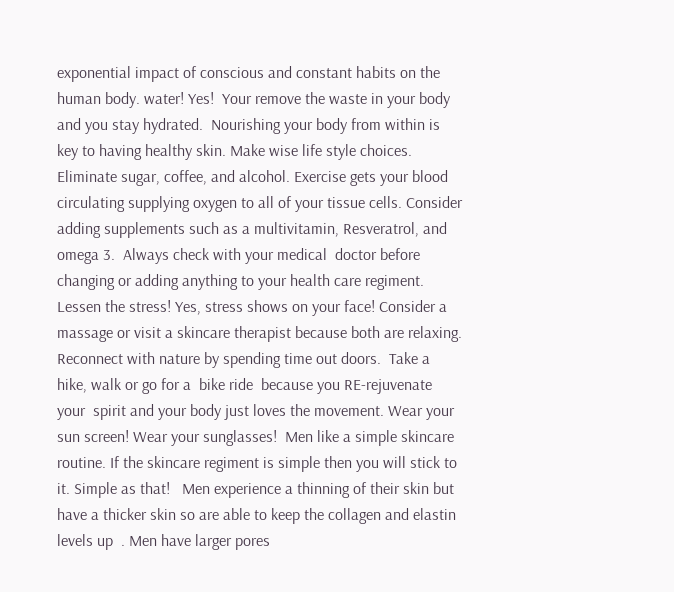exponential impact of conscious and constant habits on the human body. water! Yes!  Your remove the waste in your body and you stay hydrated.  Nourishing your body from within is key to having healthy skin. Make wise life style choices. Eliminate sugar, coffee, and alcohol. Exercise gets your blood circulating supplying oxygen to all of your tissue cells. Consider adding supplements such as a multivitamin, Resveratrol, and omega 3.  Always check with your medical  doctor before changing or adding anything to your health care regiment. Lessen the stress! Yes, stress shows on your face! Consider a massage or visit a skincare therapist because both are relaxing.  Reconnect with nature by spending time out doors.  Take a hike, walk or go for a  bike ride  because you RE-rejuvenate your  spirit and your body just loves the movement. Wear your sun screen! Wear your sunglasses!  Men like a simple skincare routine. If the skincare regiment is simple then you will stick to it. Simple as that!   Men experience a thinning of their skin but  have a thicker skin so are able to keep the collagen and elastin levels up  . Men have larger pores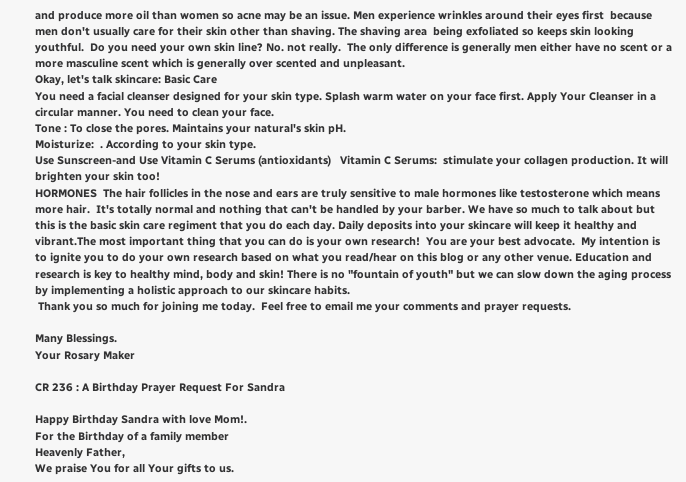and produce more oil than women so acne may be an issue. Men experience wrinkles around their eyes first  because men don't usually care for their skin other than shaving. The shaving area  being exfoliated so keeps skin looking youthful.  Do you need your own skin line? No. not really.  The only difference is generally men either have no scent or a more masculine scent which is generally over scented and unpleasant.
Okay, let's talk skincare: Basic Care
You need a facial cleanser designed for your skin type. Splash warm water on your face first. Apply Your Cleanser in a circular manner. You need to clean your face.
Tone : To close the pores. Maintains your natural's skin pH.
Moisturize:  . According to your skin type.
Use Sunscreen-and Use Vitamin C Serums (antioxidants)   Vitamin C Serums:  stimulate your collagen production. It will brighten your skin too!
HORMONES  The hair follicles in the nose and ears are truly sensitive to male hormones like testosterone which means more hair.  It's totally normal and nothing that can't be handled by your barber. We have so much to talk about but this is the basic skin care regiment that you do each day. Daily deposits into your skincare will keep it healthy and vibrant.The most important thing that you can do is your own research!  You are your best advocate.  My intention is to ignite you to do your own research based on what you read/hear on this blog or any other venue. Education and research is key to healthy mind, body and skin! There is no "fountain of youth" but we can slow down the aging process by implementing a holistic approach to our skincare habits.
 Thank you so much for joining me today.  Feel free to email me your comments and prayer requests.

Many Blessings.
Your Rosary Maker

CR 236 : A Birthday Prayer Request For Sandra

Happy Birthday Sandra with love Mom!.
For the Birthday of a family member
Heavenly Father,
We praise You for all Your gifts to us.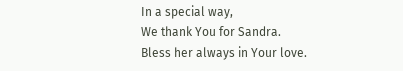In a special way,
We thank You for Sandra.
Bless her always in Your love.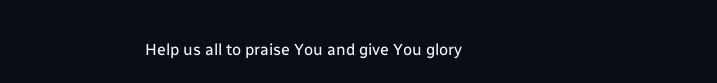Help us all to praise You and give You glory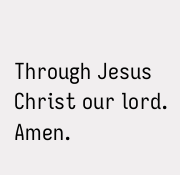Through Jesus Christ our lord. Amen.